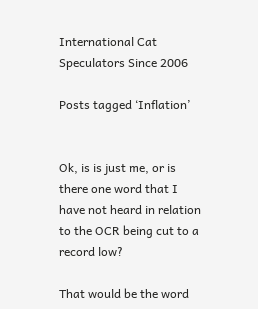International Cat Speculators Since 2006

Posts tagged ‘Inflation’


Ok, is is just me, or is there one word that I have not heard in relation to the OCR being cut to a record low?

That would be the word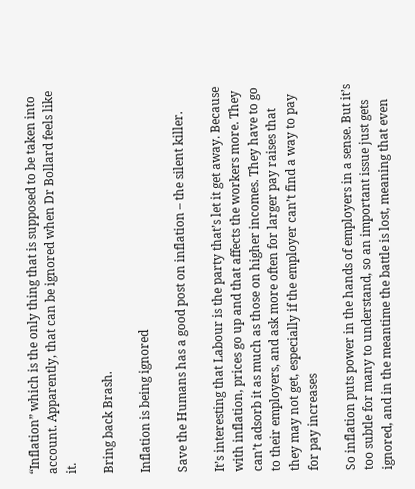“Inflation” which is the only thing that is supposed to be taken into account. Apparently, that can be ignored when Dr Bollard feels like it.

Bring back Brash.

Inflation is being ignored

Save the Humans has a good post on inflation – the silent killer.

It’s interesting that Labour is the party that’s let it get away. Because with inflation, prices go up and that affects the workers more. They can’t adsorb it as much as those on higher incomes. They have to go to their employers, and ask more often for larger pay raises that they may not get, especially if the employer can’t find a way to pay for pay increases

So inflation puts power in the hands of employers in a sense. But it’s too subtle for many to understand, so an important issue just gets ignored, and in the meantime the battle is lost, meaning that even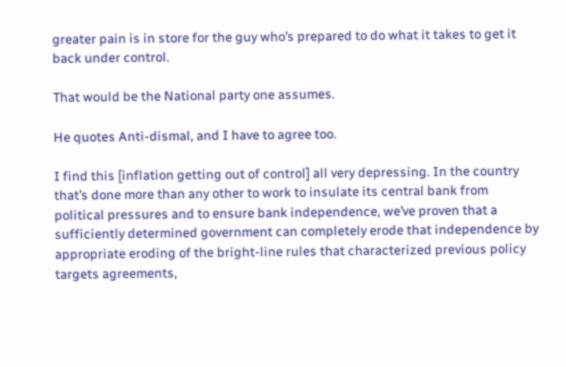greater pain is in store for the guy who’s prepared to do what it takes to get it back under control.

That would be the National party one assumes.

He quotes Anti-dismal, and I have to agree too.

I find this [inflation getting out of control] all very depressing. In the country that’s done more than any other to work to insulate its central bank from political pressures and to ensure bank independence, we’ve proven that a sufficiently determined government can completely erode that independence by appropriate eroding of the bright-line rules that characterized previous policy targets agreements,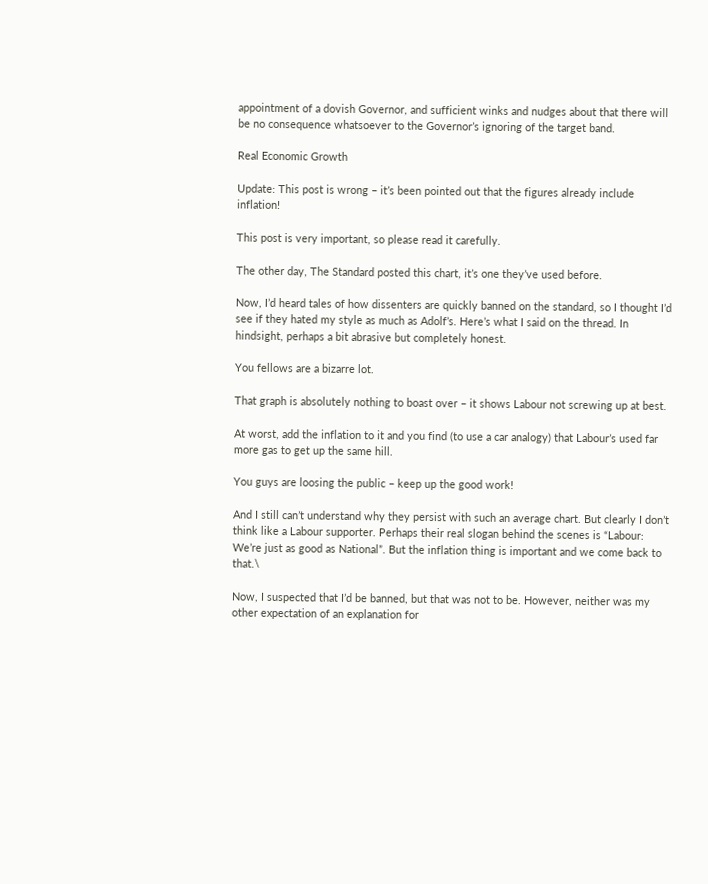appointment of a dovish Governor, and sufficient winks and nudges about that there will be no consequence whatsoever to the Governor’s ignoring of the target band.

Real Economic Growth

Update: This post is wrong – it’s been pointed out that the figures already include inflation!

This post is very important, so please read it carefully.

The other day, The Standard posted this chart, it’s one they’ve used before.

Now, I’d heard tales of how dissenters are quickly banned on the standard, so I thought I’d see if they hated my style as much as Adolf’s. Here’s what I said on the thread. In hindsight, perhaps a bit abrasive but completely honest.

You fellows are a bizarre lot.

That graph is absolutely nothing to boast over – it shows Labour not screwing up at best.

At worst, add the inflation to it and you find (to use a car analogy) that Labour’s used far more gas to get up the same hill.

You guys are loosing the public – keep up the good work!

And I still can’t understand why they persist with such an average chart. But clearly I don’t think like a Labour supporter. Perhaps their real slogan behind the scenes is “Labour: We’re just as good as National”. But the inflation thing is important and we come back to that.\

Now, I suspected that I’d be banned, but that was not to be. However, neither was my other expectation of an explanation for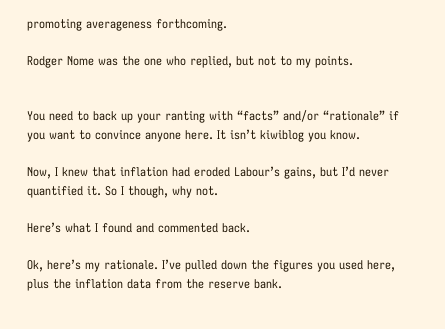promoting averageness forthcoming.

Rodger Nome was the one who replied, but not to my points.


You need to back up your ranting with “facts” and/or “rationale” if you want to convince anyone here. It isn’t kiwiblog you know.

Now, I knew that inflation had eroded Labour’s gains, but I’d never quantified it. So I though, why not.

Here’s what I found and commented back.

Ok, here’s my rationale. I’ve pulled down the figures you used here, plus the inflation data from the reserve bank.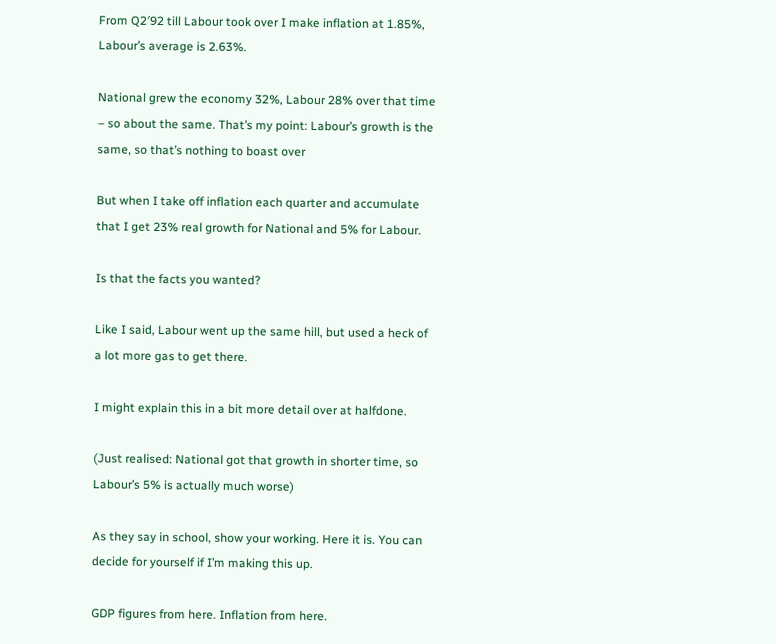From Q2′92 till Labour took over I make inflation at 1.85%, Labour’s average is 2.63%.

National grew the economy 32%, Labour 28% over that time – so about the same. That’s my point: Labour’s growth is the same, so that’s nothing to boast over

But when I take off inflation each quarter and accumulate that I get 23% real growth for National and 5% for Labour.

Is that the facts you wanted?

Like I said, Labour went up the same hill, but used a heck of a lot more gas to get there.

I might explain this in a bit more detail over at halfdone.

(Just realised: National got that growth in shorter time, so Labour’s 5% is actually much worse)

As they say in school, show your working. Here it is. You can decide for yourself if I’m making this up.

GDP figures from here. Inflation from here.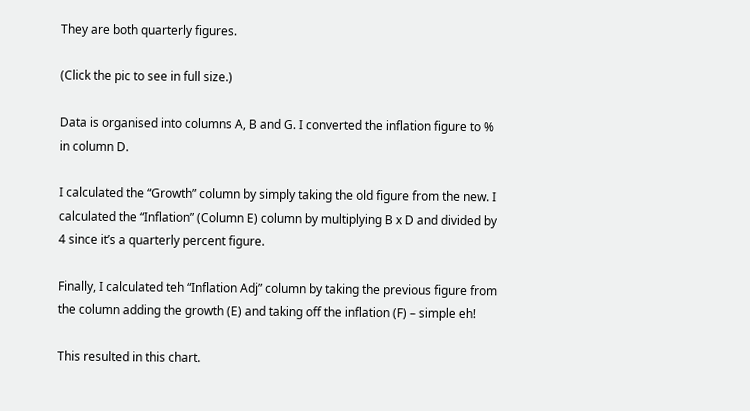They are both quarterly figures.

(Click the pic to see in full size.)

Data is organised into columns A, B and G. I converted the inflation figure to % in column D.

I calculated the “Growth” column by simply taking the old figure from the new. I calculated the “Inflation” (Column E) column by multiplying B x D and divided by 4 since it’s a quarterly percent figure.

Finally, I calculated teh “Inflation Adj” column by taking the previous figure from the column adding the growth (E) and taking off the inflation (F) – simple eh!

This resulted in this chart.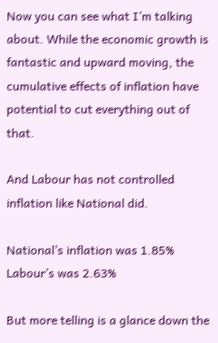Now you can see what I’m talking about. While the economic growth is fantastic and upward moving, the cumulative effects of inflation have potential to cut everything out of that.

And Labour has not controlled inflation like National did.

National’s inflation was 1.85% Labour’s was 2.63%

But more telling is a glance down the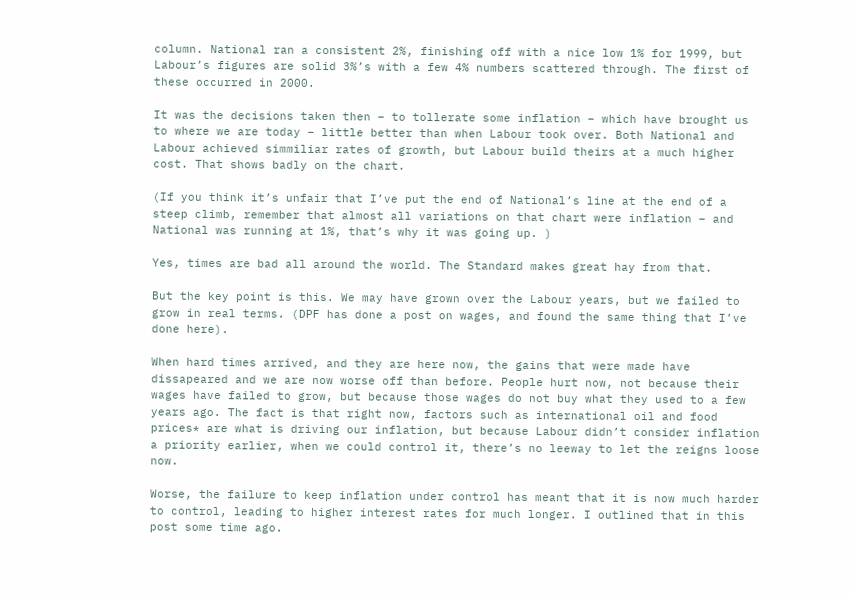column. National ran a consistent 2%, finishing off with a nice low 1% for 1999, but Labour’s figures are solid 3%’s with a few 4% numbers scattered through. The first of these occurred in 2000.

It was the decisions taken then – to tollerate some inflation – which have brought us to where we are today – little better than when Labour took over. Both National and Labour achieved simmiliar rates of growth, but Labour build theirs at a much higher cost. That shows badly on the chart.

(If you think it’s unfair that I’ve put the end of National’s line at the end of a steep climb, remember that almost all variations on that chart were inflation – and National was running at 1%, that’s why it was going up. )

Yes, times are bad all around the world. The Standard makes great hay from that.

But the key point is this. We may have grown over the Labour years, but we failed to grow in real terms. (DPF has done a post on wages, and found the same thing that I’ve done here).

When hard times arrived, and they are here now, the gains that were made have dissapeared and we are now worse off than before. People hurt now, not because their wages have failed to grow, but because those wages do not buy what they used to a few years ago. The fact is that right now, factors such as international oil and food prices* are what is driving our inflation, but because Labour didn’t consider inflation a priority earlier, when we could control it, there’s no leeway to let the reigns loose now.

Worse, the failure to keep inflation under control has meant that it is now much harder to control, leading to higher interest rates for much longer. I outlined that in this post some time ago.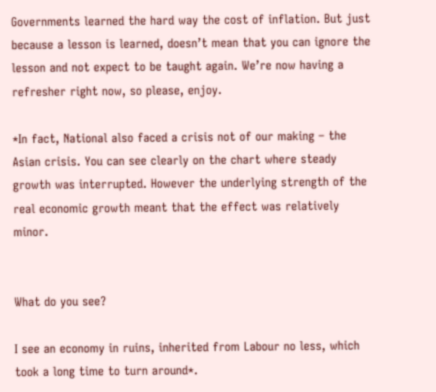Governments learned the hard way the cost of inflation. But just because a lesson is learned, doesn’t mean that you can ignore the lesson and not expect to be taught again. We’re now having a refresher right now, so please, enjoy.

*In fact, National also faced a crisis not of our making – the Asian crisis. You can see clearly on the chart where steady growth was interrupted. However the underlying strength of the real economic growth meant that the effect was relatively minor.


What do you see?

I see an economy in ruins, inherited from Labour no less, which took a long time to turn around*.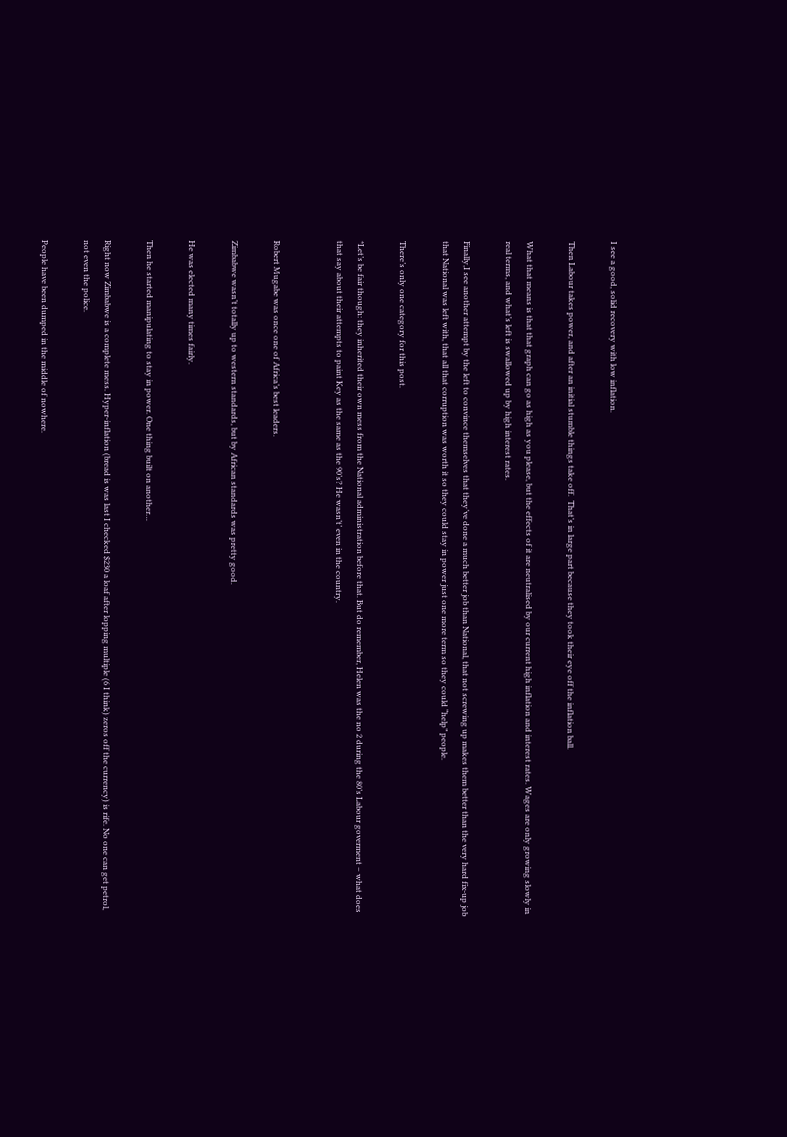I see a good, solid recovery with low inflation.

Then Labour takes power, and after an initial stumble things take off.  That’s in large part because they took their eye off the inflation ball.

What that means is that that graph can go as high as you please, but the effects of it are neutralised by our current high inflation and interest rates. Wages are only growing slowly in real terms, and what’s left is swallowed up by high interest rates.

Finally,I see another attempt by the left to convince themselves that they’ve done a much better job than National, that not screwing up makes them better than the very hard fix-up job that National was left with, that all that corruption was worth it so they could stay in power just one more term so they could “help” people.

There’s only one category for this post.

*Let’s be fair though: they inherited their own mess from the National administration before that. But do remember, Helen was the no 2 during the 80’s Labour goverment – what does that say about their attempts to paint Key as the same as the 90’s? He wasn’t’ even in the country.


Robert Mugabe was once one of Africa’s best leaders.

Zimbabwe wasn’t totally up to western standards, but by African standards was pretty good.

He was elected many times fairly.

Then he started manipulating to stay in power. One thing built on another…

Right now Zimbabwe is a complete mess. Hyper-inflation (bread is was last I checked $230 a loaf after lopping multiple (6 I think) zeros off the currency) is rife. No one can get petrol, not even the police.

People have been dumped in the middle of nowhere.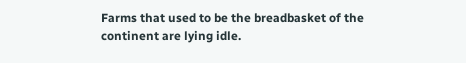Farms that used to be the breadbasket of the continent are lying idle.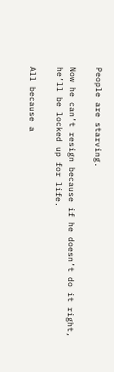People are starving.

Now he can’t resign because if he doesn’t do it right, he’ll be locked up for life.

All because a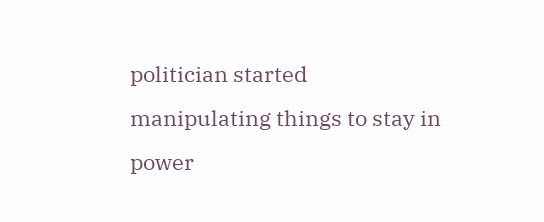politician started manipulating things to stay in power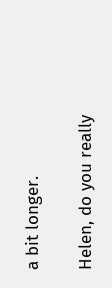a bit longer.

Helen, do you really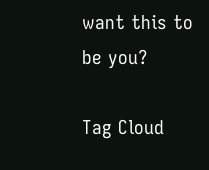want this to be you?

Tag Cloud